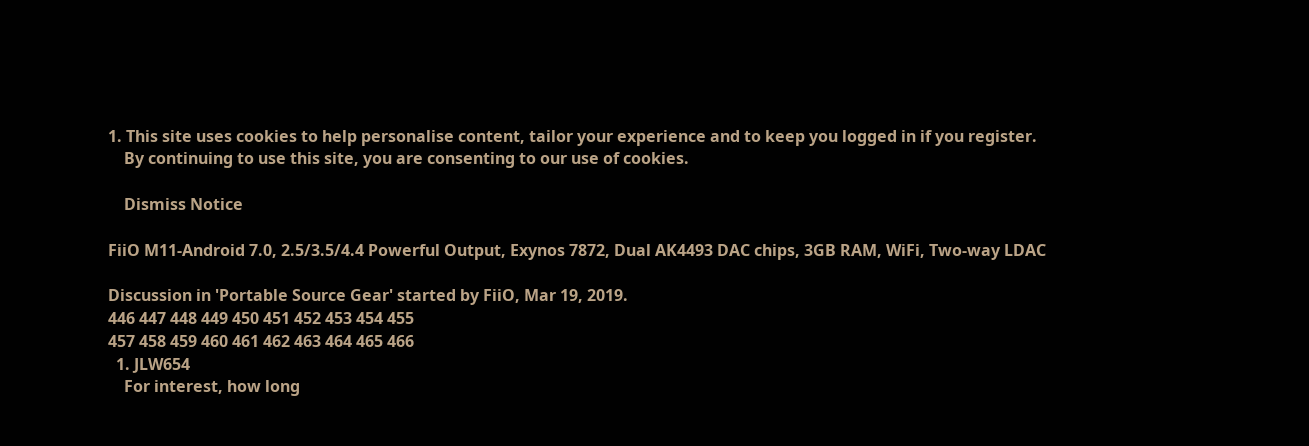1. This site uses cookies to help personalise content, tailor your experience and to keep you logged in if you register.
    By continuing to use this site, you are consenting to our use of cookies.

    Dismiss Notice

FiiO M11-Android 7.0, 2.5/3.5/4.4 Powerful Output, Exynos 7872, Dual AK4493 DAC chips, 3GB RAM, WiFi, Two-way LDAC

Discussion in 'Portable Source Gear' started by FiiO, Mar 19, 2019.
446 447 448 449 450 451 452 453 454 455
457 458 459 460 461 462 463 464 465 466
  1. JLW654
    For interest, how long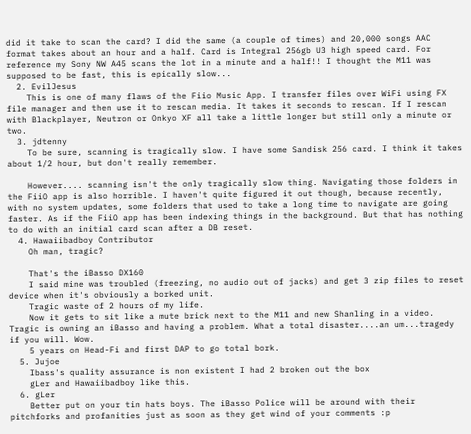did it take to scan the card? I did the same (a couple of times) and 20,000 songs AAC format takes about an hour and a half. Card is Integral 256gb U3 high speed card. For reference my Sony NW A45 scans the lot in a minute and a half!! I thought the M11 was supposed to be fast, this is epically slow...
  2. EvilJesus
    This is one of many flaws of the Fiio Music App. I transfer files over WiFi using FX file manager and then use it to rescan media. It takes it seconds to rescan. If I rescan with Blackplayer, Neutron or Onkyo XF all take a little longer but still only a minute or two.
  3. jdtenny
    To be sure, scanning is tragically slow. I have some Sandisk 256 card. I think it takes about 1/2 hour, but don't really remember.

    However.... scanning isn't the only tragically slow thing. Navigating those folders in the FiiO app is also horrible. I haven't quite figured it out though, because recently, with no system updates, some folders that used to take a long time to navigate are going faster. As if the FiiO app has been indexing things in the background. But that has nothing to do with an initial card scan after a DB reset.
  4. Hawaiibadboy Contributor
    Oh man, tragic?

    That's the iBasso DX160
    I said mine was troubled (freezing, no audio out of jacks) and get 3 zip files to reset device when it's obviously a borked unit.
    Tragic waste of 2 hours of my life.
    Now it gets to sit like a mute brick next to the M11 and new Shanling in a video. Tragic is owning an iBasso and having a problem. What a total disaster....an um...tragedy if you will. Wow.
    5 years on Head-Fi and first DAP to go total bork.
  5. Jujoe
    Ibass's quality assurance is non existent I had 2 broken out the box
    gLer and Hawaiibadboy like this.
  6. gLer
    Better put on your tin hats boys. The iBasso Police will be around with their pitchforks and profanities just as soon as they get wind of your comments :p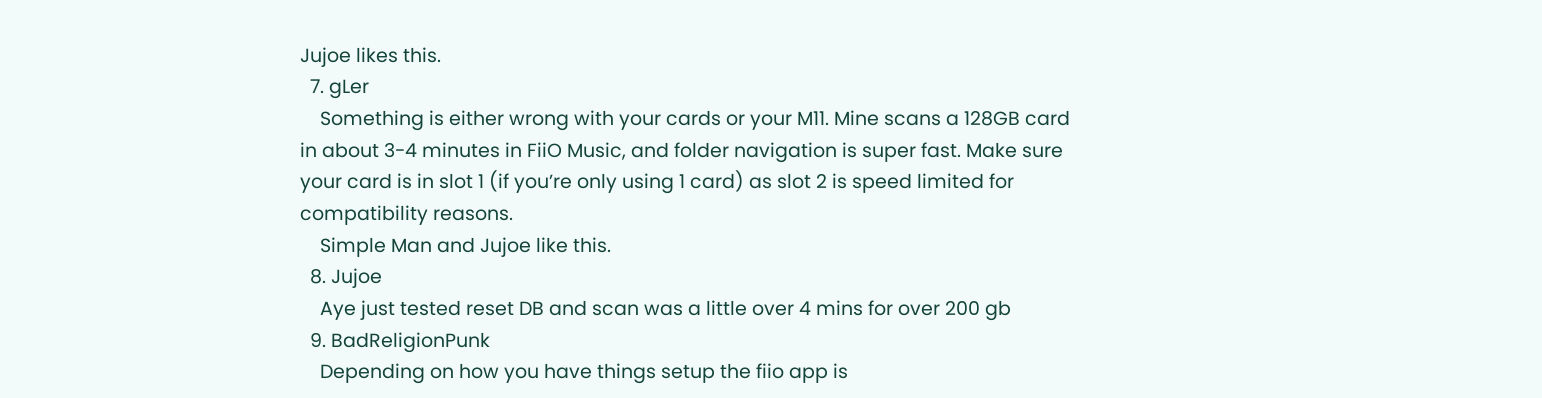Jujoe likes this.
  7. gLer
    Something is either wrong with your cards or your M11. Mine scans a 128GB card in about 3-4 minutes in FiiO Music, and folder navigation is super fast. Make sure your card is in slot 1 (if you’re only using 1 card) as slot 2 is speed limited for compatibility reasons.
    Simple Man and Jujoe like this.
  8. Jujoe
    Aye just tested reset DB and scan was a little over 4 mins for over 200 gb
  9. BadReligionPunk
    Depending on how you have things setup the fiio app is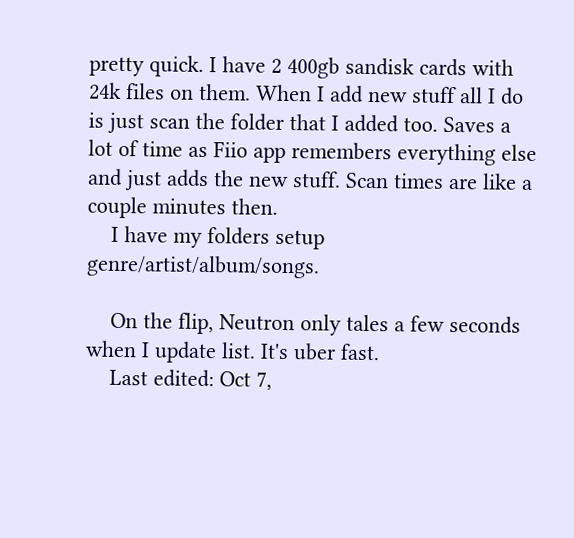pretty quick. I have 2 400gb sandisk cards with 24k files on them. When I add new stuff all I do is just scan the folder that I added too. Saves a lot of time as Fiio app remembers everything else and just adds the new stuff. Scan times are like a couple minutes then.
    I have my folders setup genre/artist/album/songs.

    On the flip, Neutron only tales a few seconds when I update list. It's uber fast.
    Last edited: Oct 7,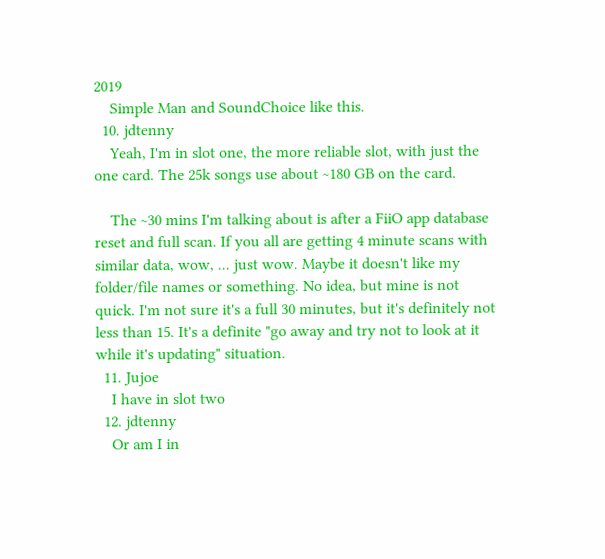2019
    Simple Man and SoundChoice like this.
  10. jdtenny
    Yeah, I'm in slot one, the more reliable slot, with just the one card. The 25k songs use about ~180 GB on the card.

    The ~30 mins I'm talking about is after a FiiO app database reset and full scan. If you all are getting 4 minute scans with similar data, wow, ... just wow. Maybe it doesn't like my folder/file names or something. No idea, but mine is not quick. I'm not sure it's a full 30 minutes, but it's definitely not less than 15. It's a definite "go away and try not to look at it while it's updating" situation.
  11. Jujoe
    I have in slot two
  12. jdtenny
    Or am I in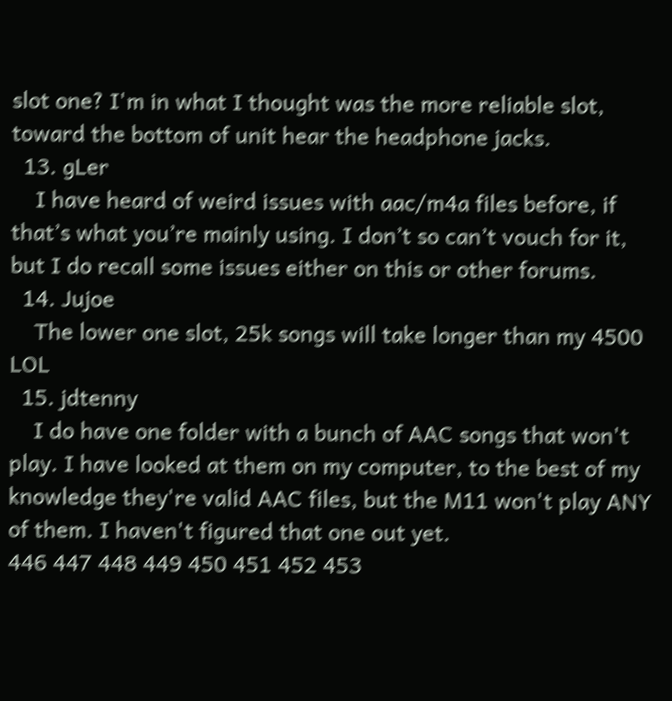slot one? I'm in what I thought was the more reliable slot, toward the bottom of unit hear the headphone jacks.
  13. gLer
    I have heard of weird issues with aac/m4a files before, if that’s what you’re mainly using. I don’t so can’t vouch for it, but I do recall some issues either on this or other forums.
  14. Jujoe
    The lower one slot, 25k songs will take longer than my 4500 LOL
  15. jdtenny
    I do have one folder with a bunch of AAC songs that won't play. I have looked at them on my computer, to the best of my knowledge they're valid AAC files, but the M11 won't play ANY of them. I haven't figured that one out yet.
446 447 448 449 450 451 452 453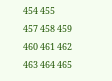454 455
457 458 459 460 461 462 463 464 465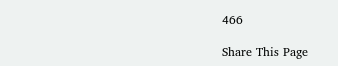466

Share This Page